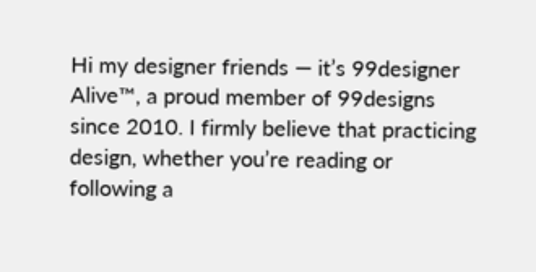Hi my designer friends — it’s 99designer Alive™, a proud member of 99designs since 2010. I firmly believe that practicing design, whether you’re reading or following a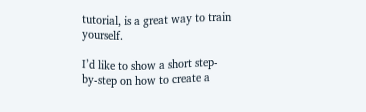tutorial, is a great way to train yourself.

I’d like to show a short step-by-step on how to create a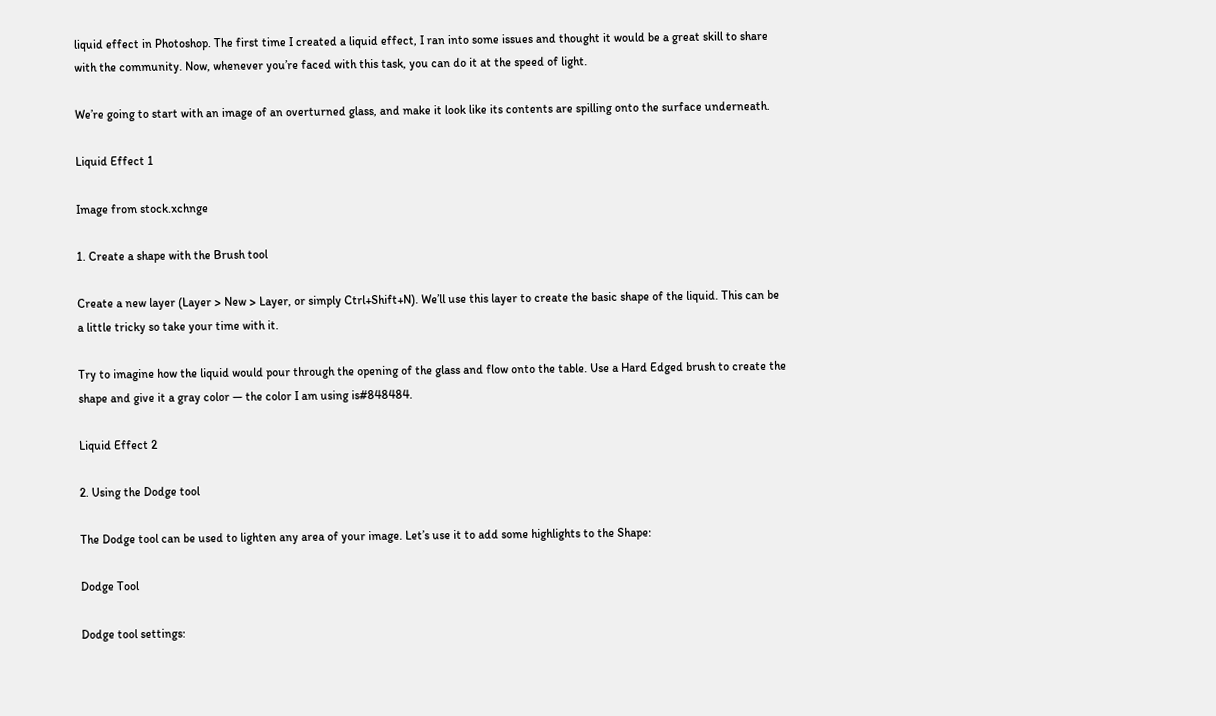liquid effect in Photoshop. The first time I created a liquid effect, I ran into some issues and thought it would be a great skill to share with the community. Now, whenever you’re faced with this task, you can do it at the speed of light.

We’re going to start with an image of an overturned glass, and make it look like its contents are spilling onto the surface underneath.

Liquid Effect 1

Image from stock.xchnge

1. Create a shape with the Brush tool

Create a new layer (Layer > New > Layer, or simply Ctrl+Shift+N). We’ll use this layer to create the basic shape of the liquid. This can be a little tricky so take your time with it.

Try to imagine how the liquid would pour through the opening of the glass and flow onto the table. Use a Hard Edged brush to create the shape and give it a gray color — the color I am using is#848484.

Liquid Effect 2

2. Using the Dodge tool

The Dodge tool can be used to lighten any area of your image. Let’s use it to add some highlights to the Shape:

Dodge Tool

Dodge tool settings: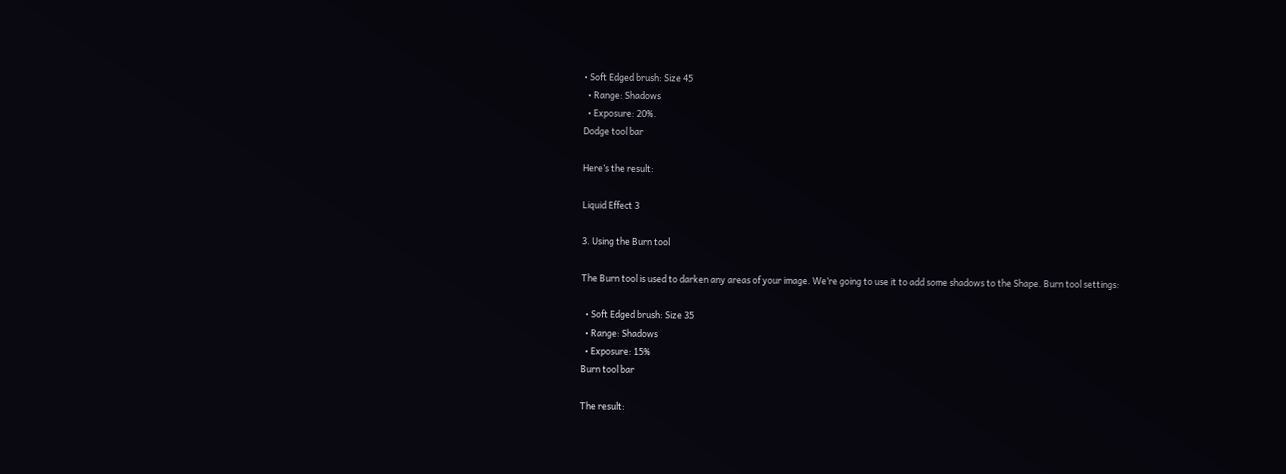• Soft Edged brush: Size 45
  • Range: Shadows
  • Exposure: 20%.
Dodge tool bar

Here’s the result:

Liquid Effect 3

3. Using the Burn tool

The Burn tool is used to darken any areas of your image. We’re going to use it to add some shadows to the Shape. Burn tool settings:

  • Soft Edged brush: Size 35
  • Range: Shadows
  • Exposure: 15%
Burn tool bar

The result: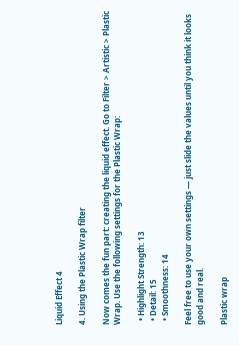Liquid Effect 4

4. Using the Plastic Wrap filter

Now comes the fun part: creating the liquid effect. Go to Filter > Artistic > Plastic Wrap. Use the following settings for the Plastic Wrap:

  • Highlight Strength: 13
  • Detail: 15
  • Smoothness: 14

Feel free to use your own settings — just slide the values until you think it looks good and real.

Plastic wrap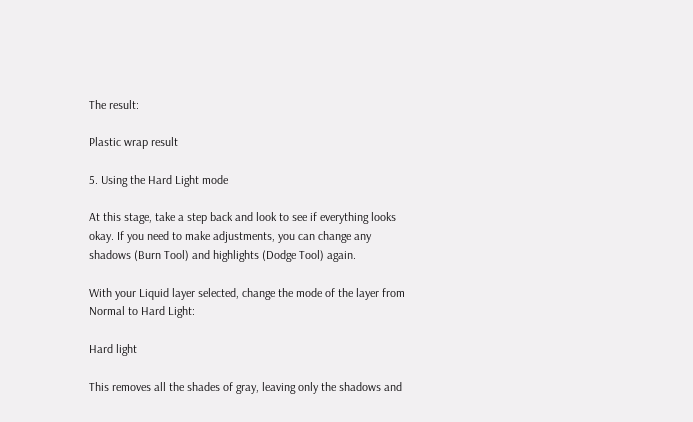The result:

Plastic wrap result

5. Using the Hard Light mode

At this stage, take a step back and look to see if everything looks okay. If you need to make adjustments, you can change any shadows (Burn Tool) and highlights (Dodge Tool) again.

With your Liquid layer selected, change the mode of the layer from Normal to Hard Light:

Hard light

This removes all the shades of gray, leaving only the shadows and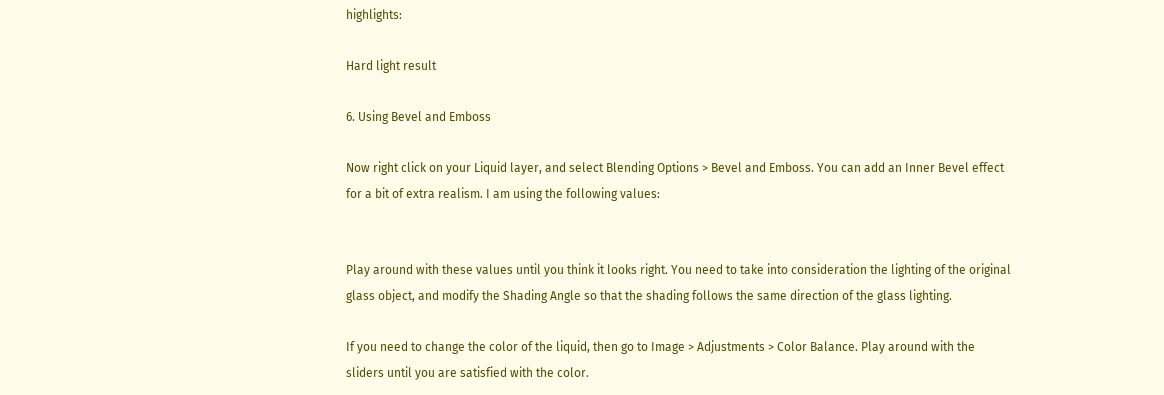highlights:

Hard light result

6. Using Bevel and Emboss

Now right click on your Liquid layer, and select Blending Options > Bevel and Emboss. You can add an Inner Bevel effect for a bit of extra realism. I am using the following values:


Play around with these values until you think it looks right. You need to take into consideration the lighting of the original glass object, and modify the Shading Angle so that the shading follows the same direction of the glass lighting.

If you need to change the color of the liquid, then go to Image > Adjustments > Color Balance. Play around with the sliders until you are satisfied with the color.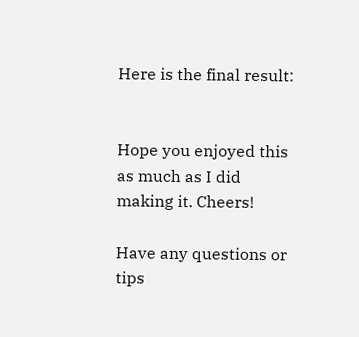Here is the final result:


Hope you enjoyed this as much as I did making it. Cheers!

Have any questions or tips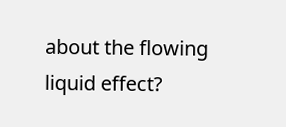about the flowing liquid effect?